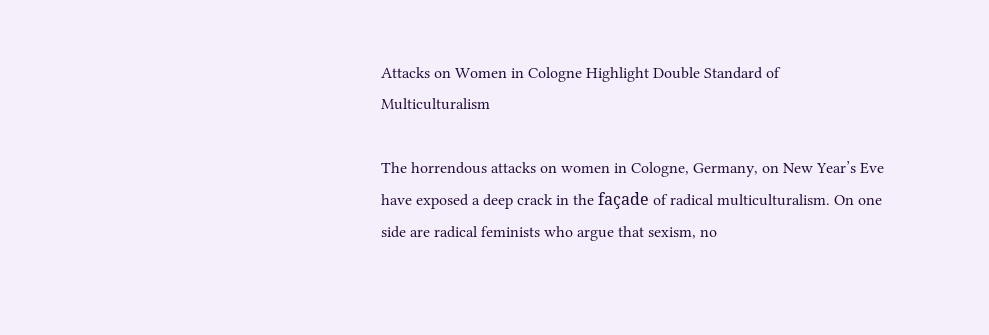Attacks on Women in Cologne Highlight Double Standard of Multiculturalism

The horrendous attacks on women in Cologne, Germany, on New Year’s Eve have exposed a deep crack in the façade of radical multiculturalism. On one side are radical feminists who argue that sexism, no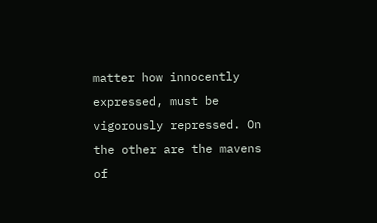matter how innocently expressed, must be vigorously repressed. On the other are the mavens of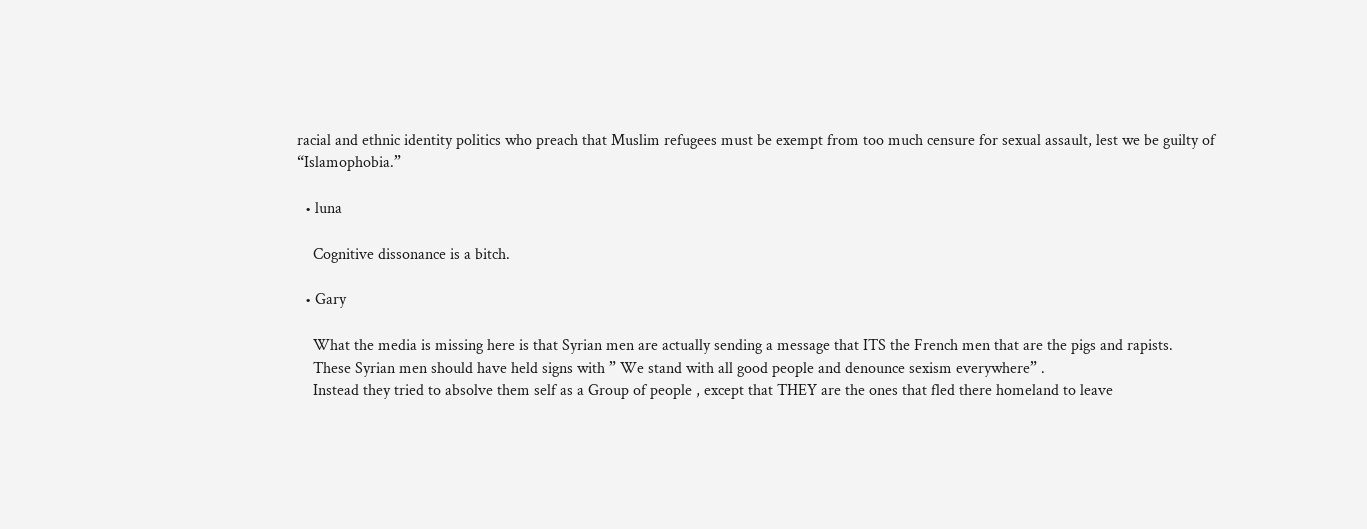racial and ethnic identity politics who preach that Muslim refugees must be exempt from too much censure for sexual assault, lest we be guilty of “Islamophobia.”

  • luna

    Cognitive dissonance is a bitch.

  • Gary

    What the media is missing here is that Syrian men are actually sending a message that ITS the French men that are the pigs and rapists.
    These Syrian men should have held signs with ” We stand with all good people and denounce sexism everywhere” .
    Instead they tried to absolve them self as a Group of people , except that THEY are the ones that fled there homeland to leave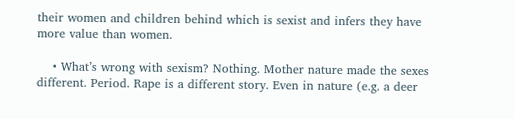their women and children behind which is sexist and infers they have more value than women.

    • What’s wrong with sexism? Nothing. Mother nature made the sexes different. Period. Rape is a different story. Even in nature (e.g. a deer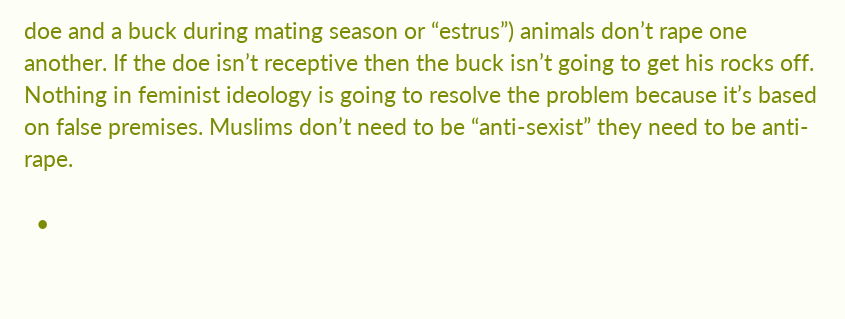doe and a buck during mating season or “estrus”) animals don’t rape one another. If the doe isn’t receptive then the buck isn’t going to get his rocks off. Nothing in feminist ideology is going to resolve the problem because it’s based on false premises. Muslims don’t need to be “anti-sexist” they need to be anti-rape.

  •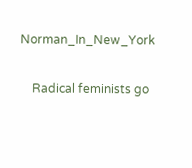Norman_In_New_York

    Radical feminists go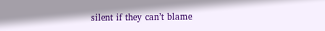silent if they can’t blame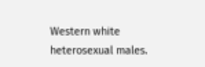Western white heterosexual males.